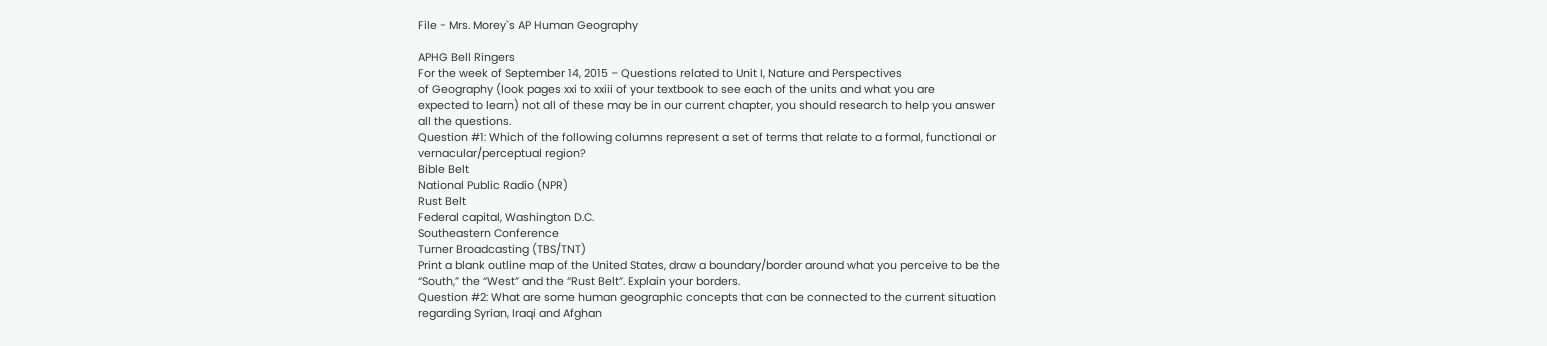File - Mrs. Morey`s AP Human Geography

APHG Bell Ringers
For the week of September 14, 2015 – Questions related to Unit I, Nature and Perspectives
of Geography (look pages xxi to xxiii of your textbook to see each of the units and what you are
expected to learn) not all of these may be in our current chapter, you should research to help you answer
all the questions.
Question #1: Which of the following columns represent a set of terms that relate to a formal, functional or
vernacular/perceptual region?
Bible Belt
National Public Radio (NPR)
Rust Belt
Federal capital, Washington D.C.
Southeastern Conference
Turner Broadcasting (TBS/TNT)
Print a blank outline map of the United States, draw a boundary/border around what you perceive to be the
“South,” the “West” and the “Rust Belt”. Explain your borders.
Question #2: What are some human geographic concepts that can be connected to the current situation
regarding Syrian, Iraqi and Afghan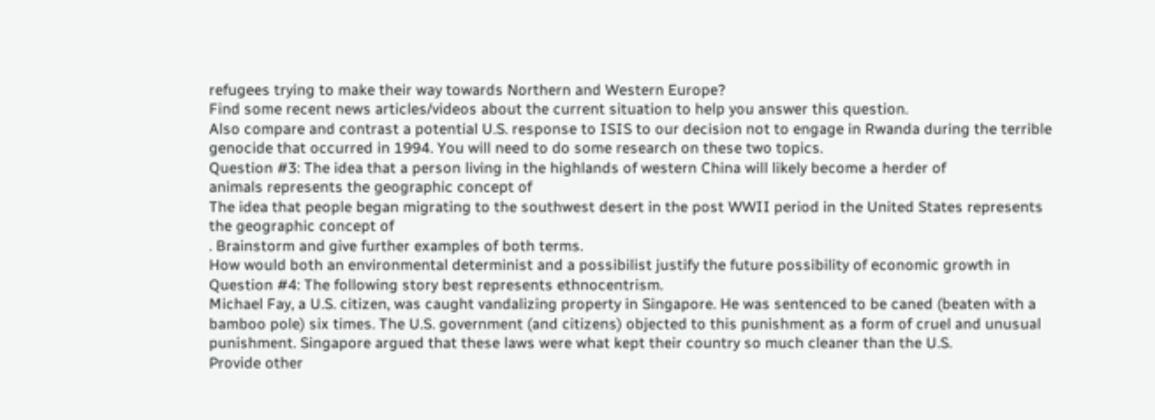refugees trying to make their way towards Northern and Western Europe?
Find some recent news articles/videos about the current situation to help you answer this question.
Also compare and contrast a potential U.S. response to ISIS to our decision not to engage in Rwanda during the terrible
genocide that occurred in 1994. You will need to do some research on these two topics.
Question #3: The idea that a person living in the highlands of western China will likely become a herder of
animals represents the geographic concept of
The idea that people began migrating to the southwest desert in the post WWII period in the United States represents
the geographic concept of
. Brainstorm and give further examples of both terms.
How would both an environmental determinist and a possibilist justify the future possibility of economic growth in
Question #4: The following story best represents ethnocentrism.
Michael Fay, a U.S. citizen, was caught vandalizing property in Singapore. He was sentenced to be caned (beaten with a
bamboo pole) six times. The U.S. government (and citizens) objected to this punishment as a form of cruel and unusual
punishment. Singapore argued that these laws were what kept their country so much cleaner than the U.S.
Provide other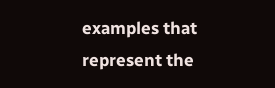examples that represent the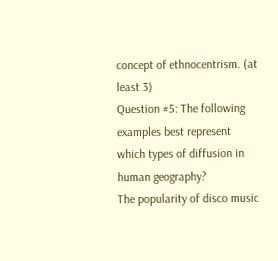concept of ethnocentrism. (at least 3)
Question #5: The following examples best represent which types of diffusion in human geography?
The popularity of disco music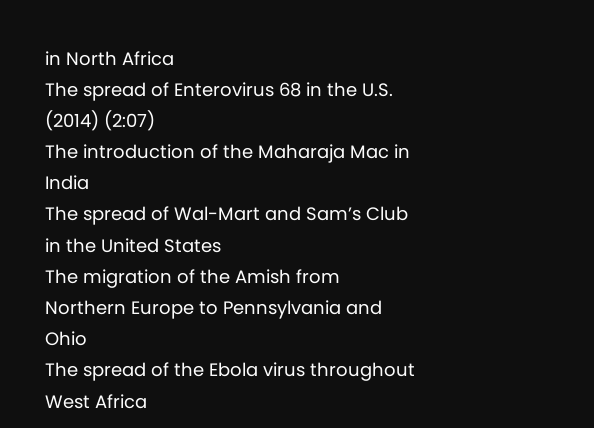in North Africa
The spread of Enterovirus 68 in the U.S. (2014) (2:07)
The introduction of the Maharaja Mac in India
The spread of Wal-Mart and Sam’s Club in the United States
The migration of the Amish from Northern Europe to Pennsylvania and Ohio
The spread of the Ebola virus throughout West Africa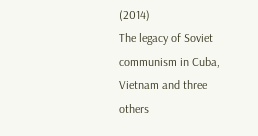(2014)
The legacy of Soviet communism in Cuba, Vietnam and three others